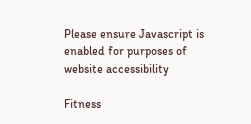Please ensure Javascript is enabled for purposes of website accessibility

Fitness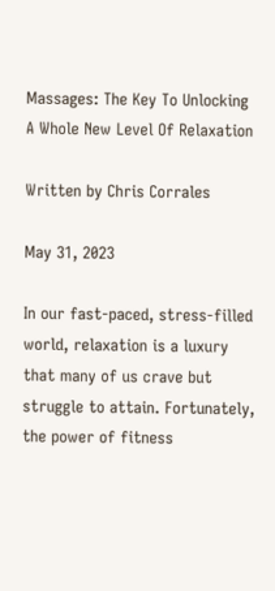Massages: The Key To Unlocking A Whole New Level Of Relaxation

Written by Chris Corrales

May 31, 2023

In our fast-paced, stress-filled world, relaxation is a luxury that many of us crave but struggle to attain. Fortunately, the power of fitness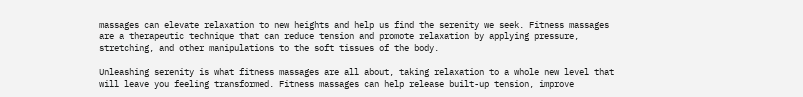massages can elevate relaxation to new heights and help us find the serenity we seek. Fitness massages are a therapeutic technique that can reduce tension and promote relaxation by applying pressure, stretching, and other manipulations to the soft tissues of the body.

Unleashing serenity is what fitness massages are all about, taking relaxation to a whole new level that will leave you feeling transformed. Fitness massages can help release built-up tension, improve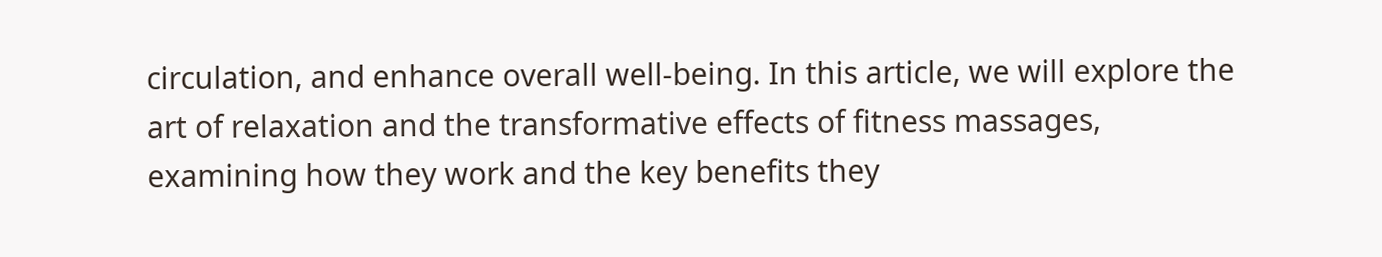circulation, and enhance overall well-being. In this article, we will explore the art of relaxation and the transformative effects of fitness massages, examining how they work and the key benefits they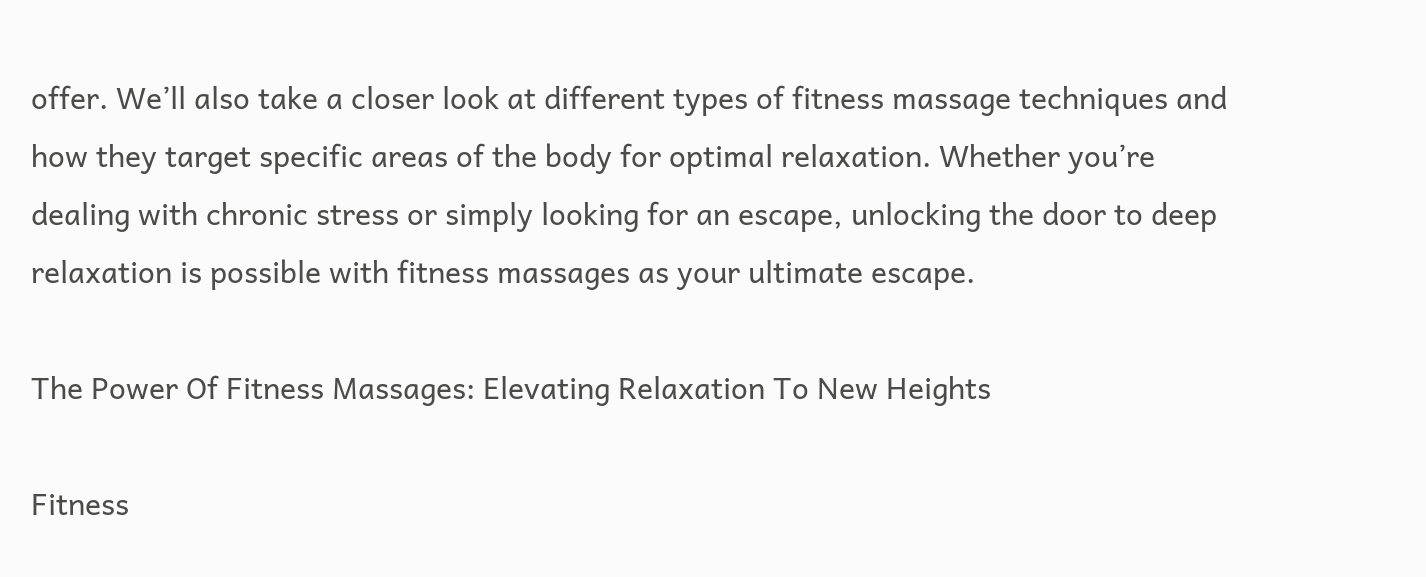offer. We’ll also take a closer look at different types of fitness massage techniques and how they target specific areas of the body for optimal relaxation. Whether you’re dealing with chronic stress or simply looking for an escape, unlocking the door to deep relaxation is possible with fitness massages as your ultimate escape.

The Power Of Fitness Massages: Elevating Relaxation To New Heights

Fitness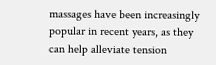massages have been increasingly popular in recent years, as they can help alleviate tension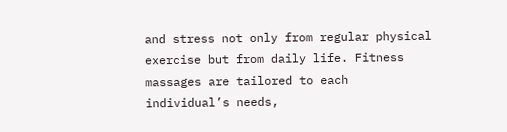and stress not only from regular physical exercise but from daily life. Fitness massages are tailored to each individual’s needs,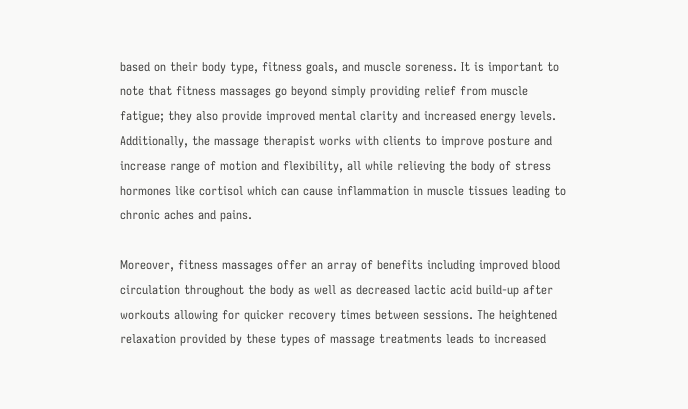based on their body type, fitness goals, and muscle soreness. It is important to note that fitness massages go beyond simply providing relief from muscle fatigue; they also provide improved mental clarity and increased energy levels. Additionally, the massage therapist works with clients to improve posture and increase range of motion and flexibility, all while relieving the body of stress hormones like cortisol which can cause inflammation in muscle tissues leading to chronic aches and pains.

Moreover, fitness massages offer an array of benefits including improved blood circulation throughout the body as well as decreased lactic acid build-up after workouts allowing for quicker recovery times between sessions. The heightened relaxation provided by these types of massage treatments leads to increased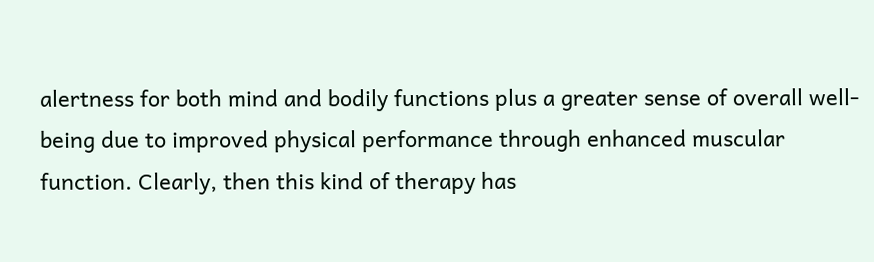alertness for both mind and bodily functions plus a greater sense of overall well-being due to improved physical performance through enhanced muscular function. Clearly, then this kind of therapy has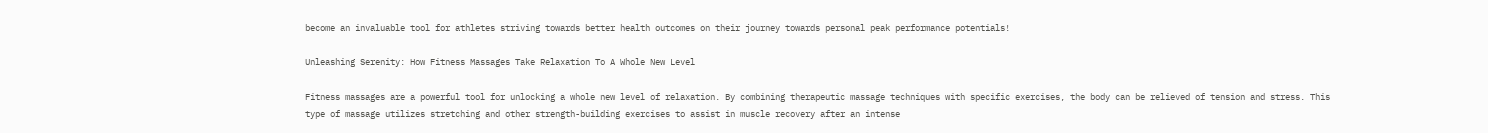become an invaluable tool for athletes striving towards better health outcomes on their journey towards personal peak performance potentials!

Unleashing Serenity: How Fitness Massages Take Relaxation To A Whole New Level

Fitness massages are a powerful tool for unlocking a whole new level of relaxation. By combining therapeutic massage techniques with specific exercises, the body can be relieved of tension and stress. This type of massage utilizes stretching and other strength-building exercises to assist in muscle recovery after an intense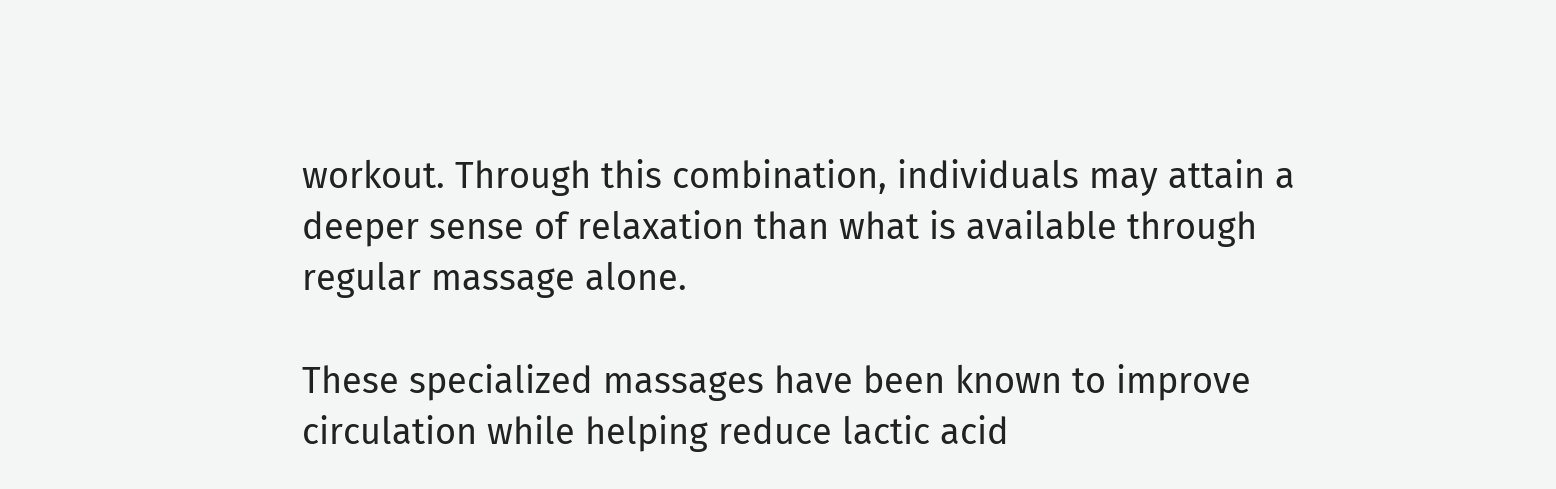workout. Through this combination, individuals may attain a deeper sense of relaxation than what is available through regular massage alone.

These specialized massages have been known to improve circulation while helping reduce lactic acid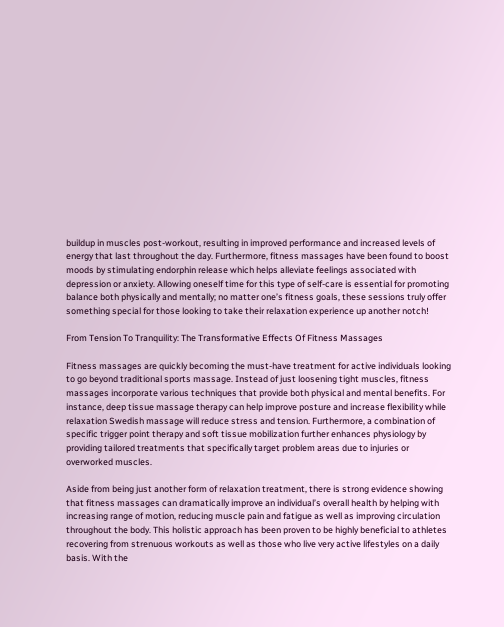buildup in muscles post-workout, resulting in improved performance and increased levels of energy that last throughout the day. Furthermore, fitness massages have been found to boost moods by stimulating endorphin release which helps alleviate feelings associated with depression or anxiety. Allowing oneself time for this type of self-care is essential for promoting balance both physically and mentally; no matter one’s fitness goals, these sessions truly offer something special for those looking to take their relaxation experience up another notch!

From Tension To Tranquility: The Transformative Effects Of Fitness Massages

Fitness massages are quickly becoming the must-have treatment for active individuals looking to go beyond traditional sports massage. Instead of just loosening tight muscles, fitness massages incorporate various techniques that provide both physical and mental benefits. For instance, deep tissue massage therapy can help improve posture and increase flexibility while relaxation Swedish massage will reduce stress and tension. Furthermore, a combination of specific trigger point therapy and soft tissue mobilization further enhances physiology by providing tailored treatments that specifically target problem areas due to injuries or overworked muscles.

Aside from being just another form of relaxation treatment, there is strong evidence showing that fitness massages can dramatically improve an individual’s overall health by helping with increasing range of motion, reducing muscle pain and fatigue as well as improving circulation throughout the body. This holistic approach has been proven to be highly beneficial to athletes recovering from strenuous workouts as well as those who live very active lifestyles on a daily basis. With the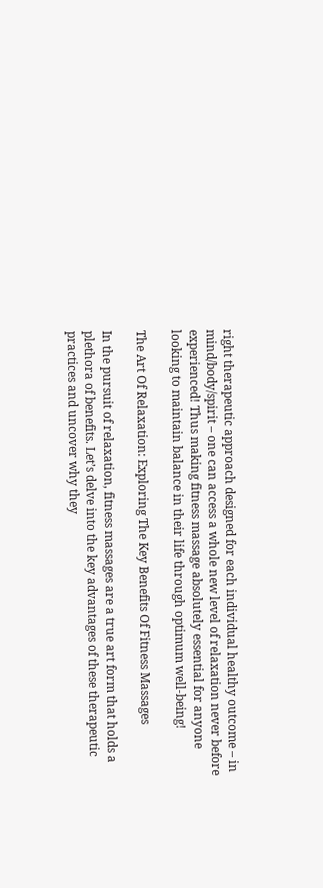right therapeutic approach designed for each individual healthy outcome – in mind/body/spirit – one can access a whole new level of relaxation never before experienced! Thus making fitness massage absolutely essential for anyone looking to maintain balance in their life through optimum well-being!

The Art Of Relaxation: Exploring The Key Benefits Of Fitness Massages

In the pursuit of relaxation, fitness massages are a true art form that holds a plethora of benefits. Let’s delve into the key advantages of these therapeutic practices and uncover why they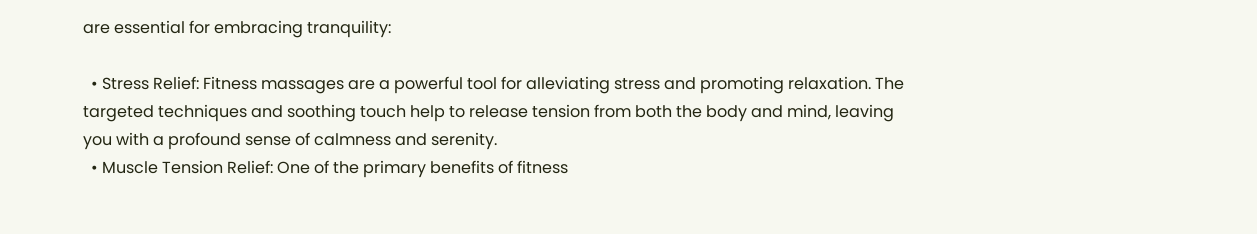are essential for embracing tranquility:

  • Stress Relief: Fitness massages are a powerful tool for alleviating stress and promoting relaxation. The targeted techniques and soothing touch help to release tension from both the body and mind, leaving you with a profound sense of calmness and serenity.
  • Muscle Tension Relief: One of the primary benefits of fitness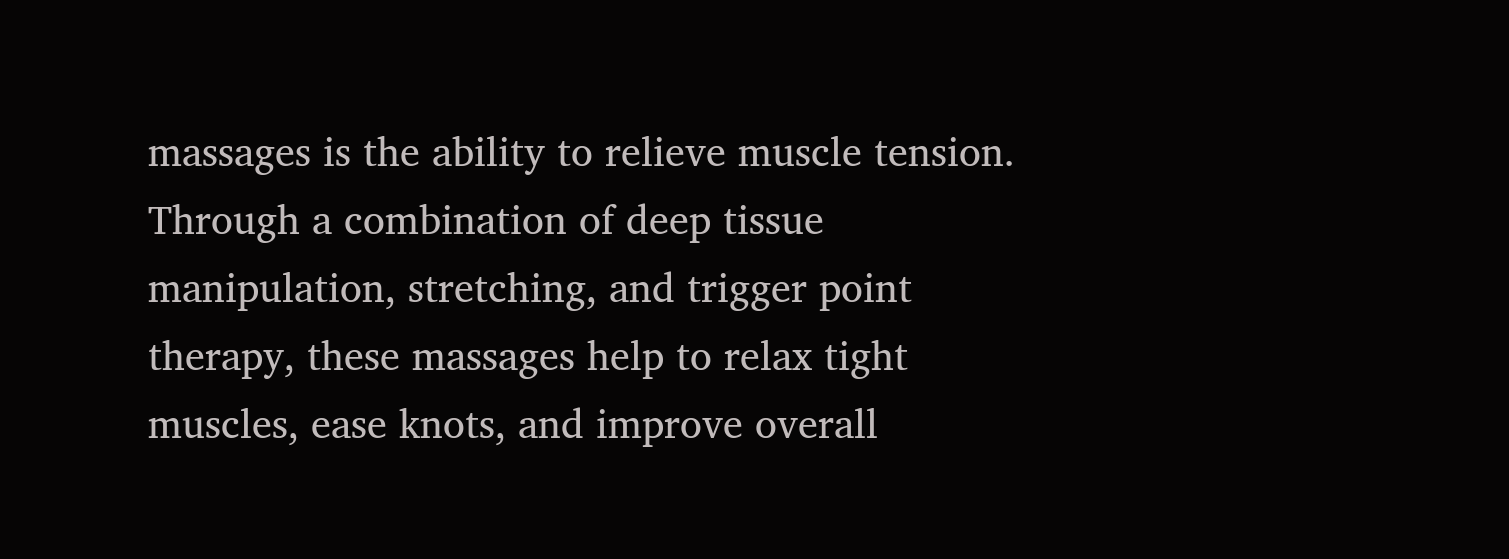massages is the ability to relieve muscle tension. Through a combination of deep tissue manipulation, stretching, and trigger point therapy, these massages help to relax tight muscles, ease knots, and improve overall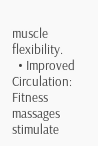muscle flexibility.
  • Improved Circulation: Fitness massages stimulate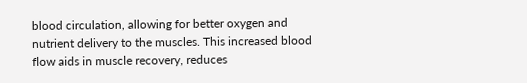blood circulation, allowing for better oxygen and nutrient delivery to the muscles. This increased blood flow aids in muscle recovery, reduces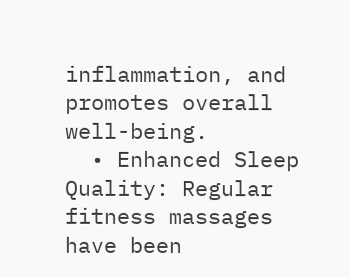inflammation, and promotes overall well-being.
  • Enhanced Sleep Quality: Regular fitness massages have been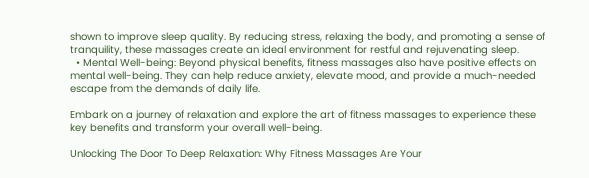shown to improve sleep quality. By reducing stress, relaxing the body, and promoting a sense of tranquility, these massages create an ideal environment for restful and rejuvenating sleep.
  • Mental Well-being: Beyond physical benefits, fitness massages also have positive effects on mental well-being. They can help reduce anxiety, elevate mood, and provide a much-needed escape from the demands of daily life.

Embark on a journey of relaxation and explore the art of fitness massages to experience these key benefits and transform your overall well-being.

Unlocking The Door To Deep Relaxation: Why Fitness Massages Are Your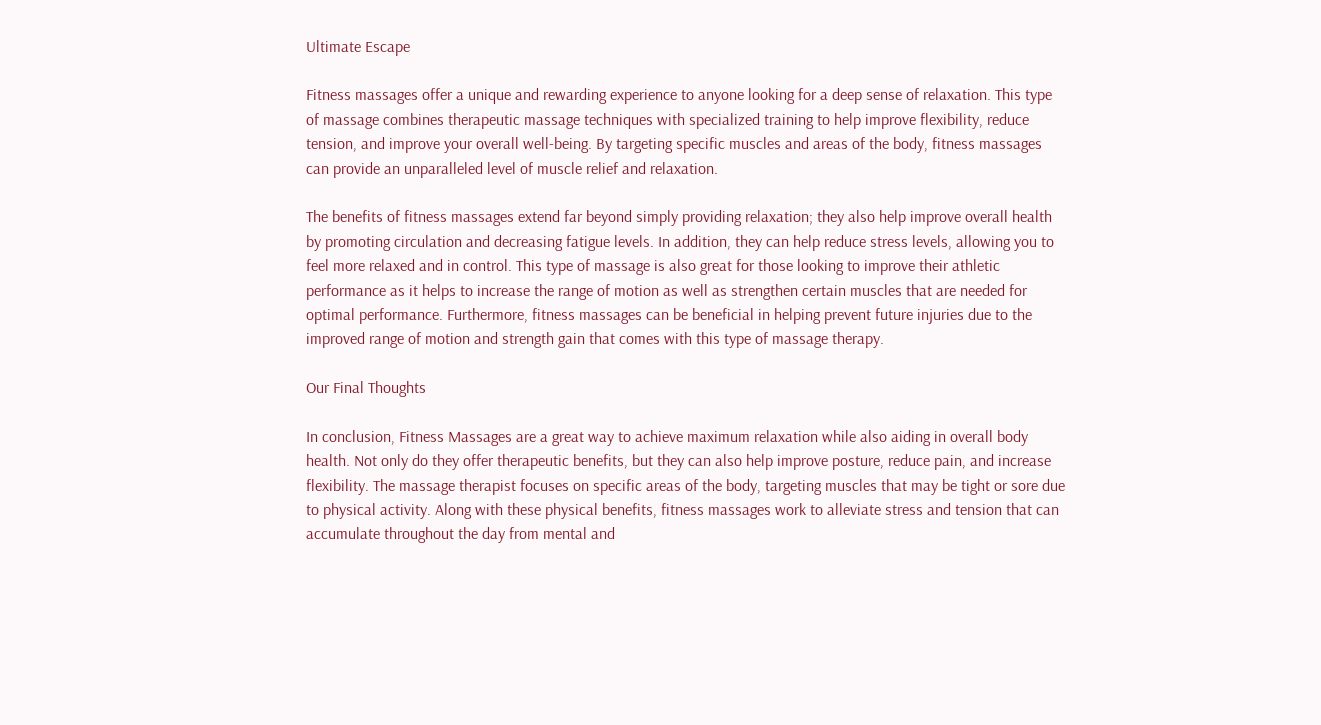Ultimate Escape

Fitness massages offer a unique and rewarding experience to anyone looking for a deep sense of relaxation. This type of massage combines therapeutic massage techniques with specialized training to help improve flexibility, reduce tension, and improve your overall well-being. By targeting specific muscles and areas of the body, fitness massages can provide an unparalleled level of muscle relief and relaxation.

The benefits of fitness massages extend far beyond simply providing relaxation; they also help improve overall health by promoting circulation and decreasing fatigue levels. In addition, they can help reduce stress levels, allowing you to feel more relaxed and in control. This type of massage is also great for those looking to improve their athletic performance as it helps to increase the range of motion as well as strengthen certain muscles that are needed for optimal performance. Furthermore, fitness massages can be beneficial in helping prevent future injuries due to the improved range of motion and strength gain that comes with this type of massage therapy.

Our Final Thoughts

In conclusion, Fitness Massages are a great way to achieve maximum relaxation while also aiding in overall body health. Not only do they offer therapeutic benefits, but they can also help improve posture, reduce pain, and increase flexibility. The massage therapist focuses on specific areas of the body, targeting muscles that may be tight or sore due to physical activity. Along with these physical benefits, fitness massages work to alleviate stress and tension that can accumulate throughout the day from mental and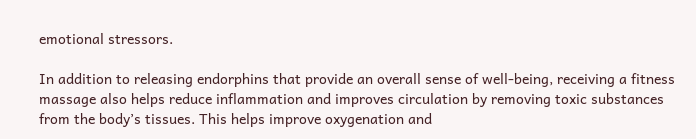emotional stressors.

In addition to releasing endorphins that provide an overall sense of well-being, receiving a fitness massage also helps reduce inflammation and improves circulation by removing toxic substances from the body’s tissues. This helps improve oxygenation and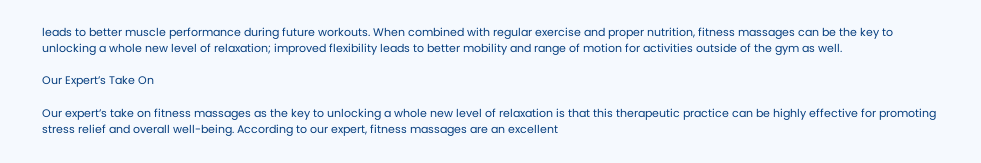leads to better muscle performance during future workouts. When combined with regular exercise and proper nutrition, fitness massages can be the key to unlocking a whole new level of relaxation; improved flexibility leads to better mobility and range of motion for activities outside of the gym as well.

Our Expert’s Take On

Our expert’s take on fitness massages as the key to unlocking a whole new level of relaxation is that this therapeutic practice can be highly effective for promoting stress relief and overall well-being. According to our expert, fitness massages are an excellent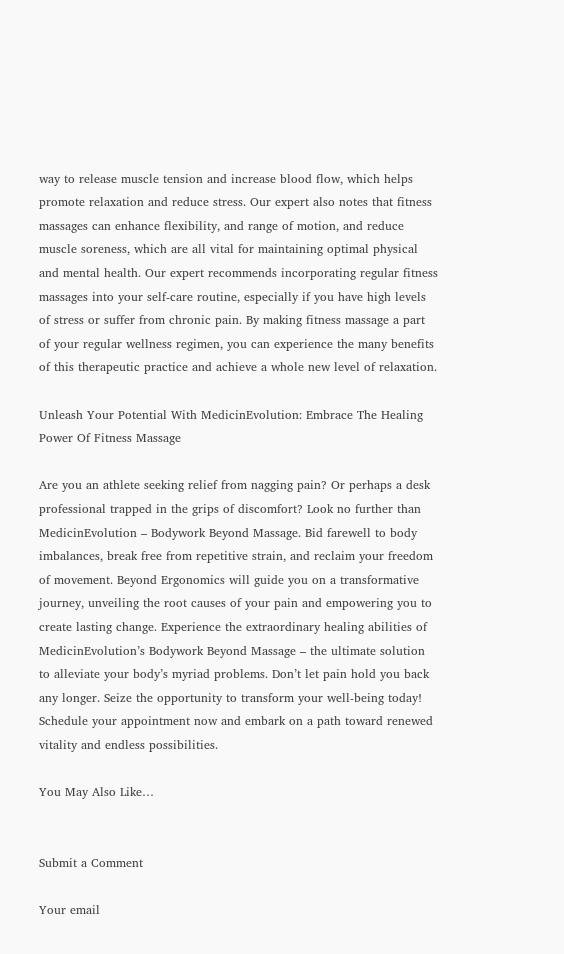way to release muscle tension and increase blood flow, which helps promote relaxation and reduce stress. Our expert also notes that fitness massages can enhance flexibility, and range of motion, and reduce muscle soreness, which are all vital for maintaining optimal physical and mental health. Our expert recommends incorporating regular fitness massages into your self-care routine, especially if you have high levels of stress or suffer from chronic pain. By making fitness massage a part of your regular wellness regimen, you can experience the many benefits of this therapeutic practice and achieve a whole new level of relaxation.

Unleash Your Potential With MedicinEvolution: Embrace The Healing Power Of Fitness Massage

Are you an athlete seeking relief from nagging pain? Or perhaps a desk professional trapped in the grips of discomfort? Look no further than MedicinEvolution – Bodywork Beyond Massage. Bid farewell to body imbalances, break free from repetitive strain, and reclaim your freedom of movement. Beyond Ergonomics will guide you on a transformative journey, unveiling the root causes of your pain and empowering you to create lasting change. Experience the extraordinary healing abilities of MedicinEvolution’s Bodywork Beyond Massage – the ultimate solution to alleviate your body’s myriad problems. Don’t let pain hold you back any longer. Seize the opportunity to transform your well-being today! Schedule your appointment now and embark on a path toward renewed vitality and endless possibilities.

You May Also Like…


Submit a Comment

Your email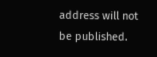address will not be published.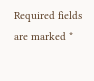Required fields are marked *